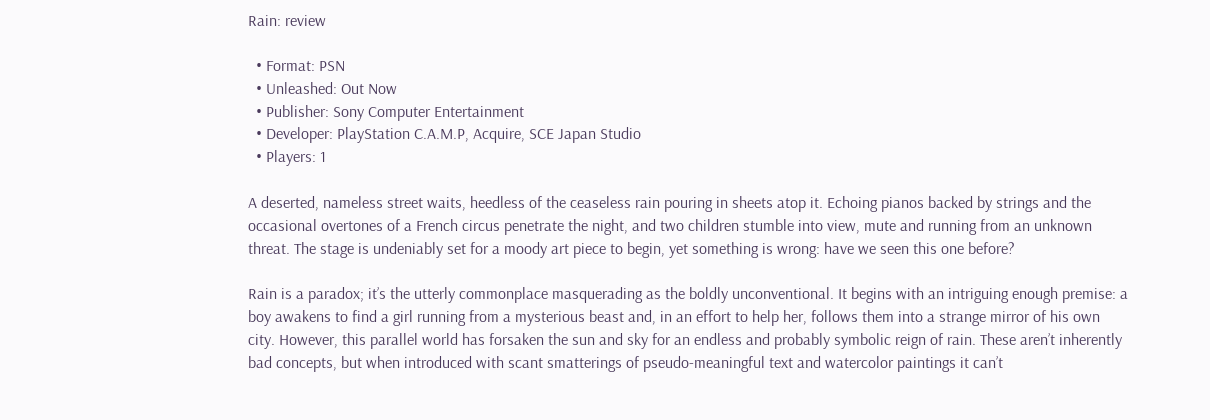Rain: review

  • Format: PSN
  • Unleashed: Out Now
  • Publisher: Sony Computer Entertainment
  • Developer: PlayStation C.A.M.P, Acquire, SCE Japan Studio
  • Players: 1

A deserted, nameless street waits, heedless of the ceaseless rain pouring in sheets atop it. Echoing pianos backed by strings and the occasional overtones of a French circus penetrate the night, and two children stumble into view, mute and running from an unknown threat. The stage is undeniably set for a moody art piece to begin, yet something is wrong: have we seen this one before?

Rain is a paradox; it’s the utterly commonplace masquerading as the boldly unconventional. It begins with an intriguing enough premise: a boy awakens to find a girl running from a mysterious beast and, in an effort to help her, follows them into a strange mirror of his own city. However, this parallel world has forsaken the sun and sky for an endless and probably symbolic reign of rain. These aren’t inherently bad concepts, but when introduced with scant smatterings of pseudo-meaningful text and watercolor paintings it can’t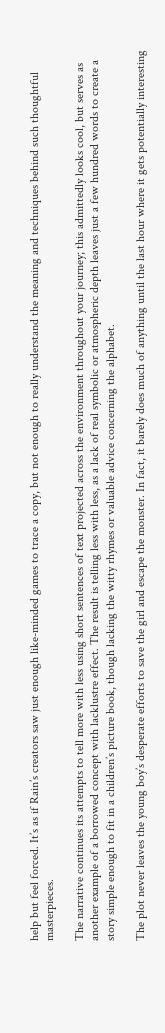help but feel forced. It’s as if Rain’s creators saw just enough like-minded games to trace a copy, but not enough to really understand the meaning and techniques behind such thoughtful masterpieces.

The narrative continues its attempts to tell more with less using short sentences of text projected across the environment throughout your journey; this admittedly looks cool, but serves as another example of a borrowed concept with lacklustre effect. The result is telling less with less, as a lack of real symbolic or atmospheric depth leaves just a few hundred words to create a story simple enough to fit in a children’s picture book, though lacking the witty rhymes or valuable advice concerning the alphabet.

The plot never leaves the young boy’s desperate efforts to save the girl and escape the monster. In fact, it barely does much of anything until the last hour where it gets potentially interesting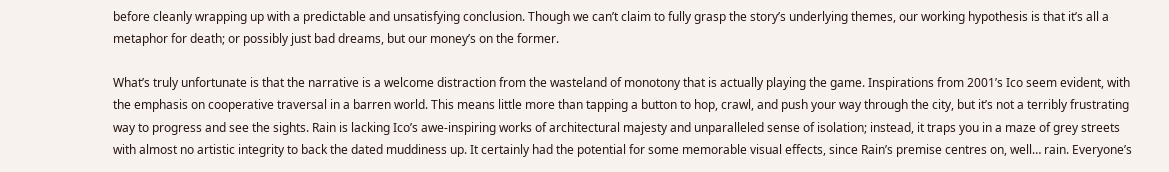before cleanly wrapping up with a predictable and unsatisfying conclusion. Though we can’t claim to fully grasp the story’s underlying themes, our working hypothesis is that it’s all a metaphor for death; or possibly just bad dreams, but our money’s on the former.

What’s truly unfortunate is that the narrative is a welcome distraction from the wasteland of monotony that is actually playing the game. Inspirations from 2001’s Ico seem evident, with the emphasis on cooperative traversal in a barren world. This means little more than tapping a button to hop, crawl, and push your way through the city, but it’s not a terribly frustrating way to progress and see the sights. Rain is lacking Ico’s awe-inspiring works of architectural majesty and unparalleled sense of isolation; instead, it traps you in a maze of grey streets with almost no artistic integrity to back the dated muddiness up. It certainly had the potential for some memorable visual effects, since Rain’s premise centres on, well… rain. Everyone’s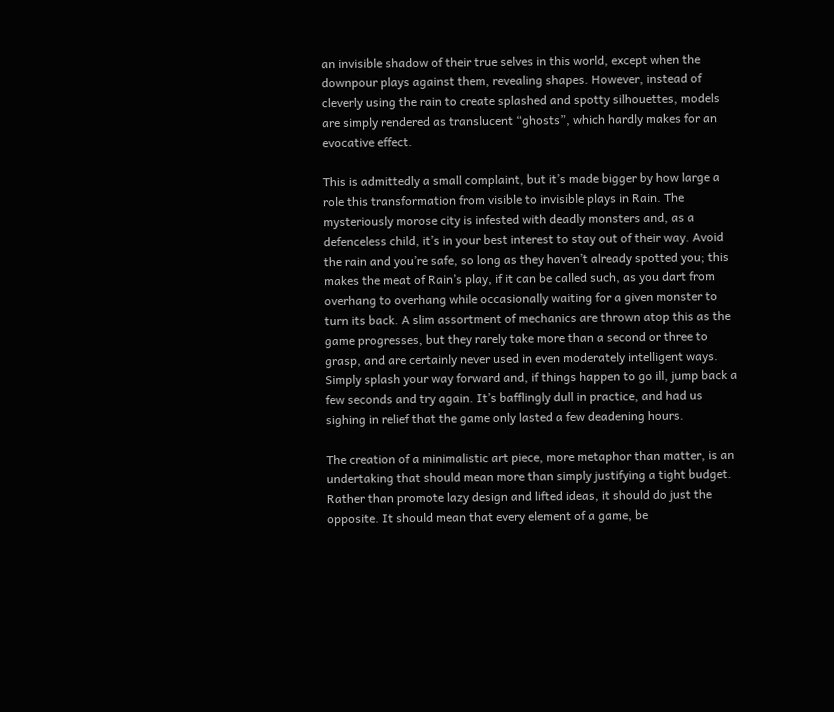an invisible shadow of their true selves in this world, except when the downpour plays against them, revealing shapes. However, instead of cleverly using the rain to create splashed and spotty silhouettes, models are simply rendered as translucent “ghosts”, which hardly makes for an evocative effect.

This is admittedly a small complaint, but it’s made bigger by how large a role this transformation from visible to invisible plays in Rain. The mysteriously morose city is infested with deadly monsters and, as a defenceless child, it’s in your best interest to stay out of their way. Avoid the rain and you’re safe, so long as they haven’t already spotted you; this makes the meat of Rain’s play, if it can be called such, as you dart from overhang to overhang while occasionally waiting for a given monster to turn its back. A slim assortment of mechanics are thrown atop this as the game progresses, but they rarely take more than a second or three to grasp, and are certainly never used in even moderately intelligent ways. Simply splash your way forward and, if things happen to go ill, jump back a few seconds and try again. It’s bafflingly dull in practice, and had us sighing in relief that the game only lasted a few deadening hours.

The creation of a minimalistic art piece, more metaphor than matter, is an undertaking that should mean more than simply justifying a tight budget. Rather than promote lazy design and lifted ideas, it should do just the opposite. It should mean that every element of a game, be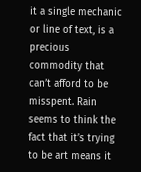it a single mechanic or line of text, is a precious commodity that can’t afford to be misspent. Rain seems to think the fact that it’s trying to be art means it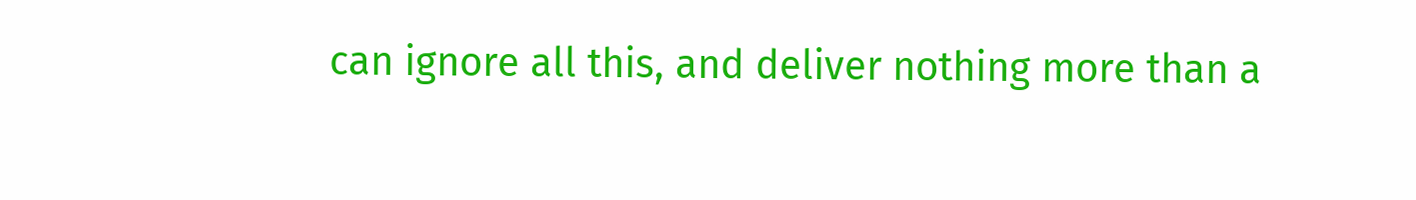can ignore all this, and deliver nothing more than a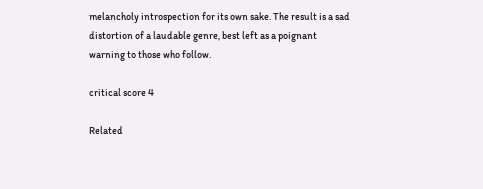melancholy introspection for its own sake. The result is a sad distortion of a laudable genre, best left as a poignant warning to those who follow.

critical score 4

Related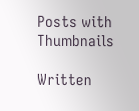Posts with Thumbnails

Written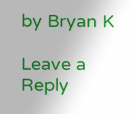by Bryan K

Leave a Reply